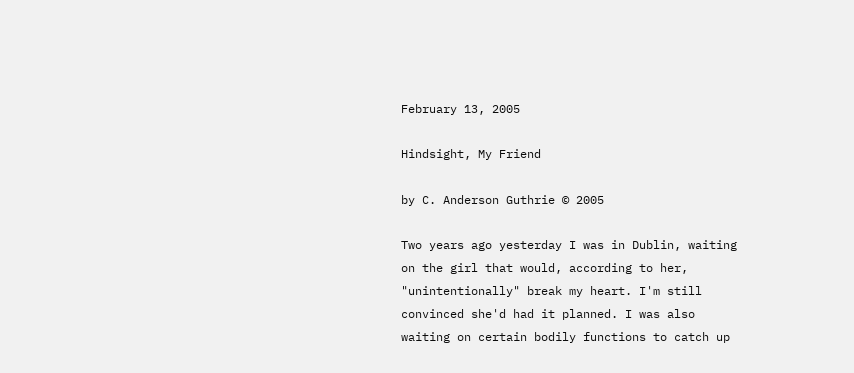February 13, 2005

Hindsight, My Friend

by C. Anderson Guthrie © 2005

Two years ago yesterday I was in Dublin, waiting on the girl that would, according to her, "unintentionally" break my heart. I'm still convinced she'd had it planned. I was also waiting on certain bodily functions to catch up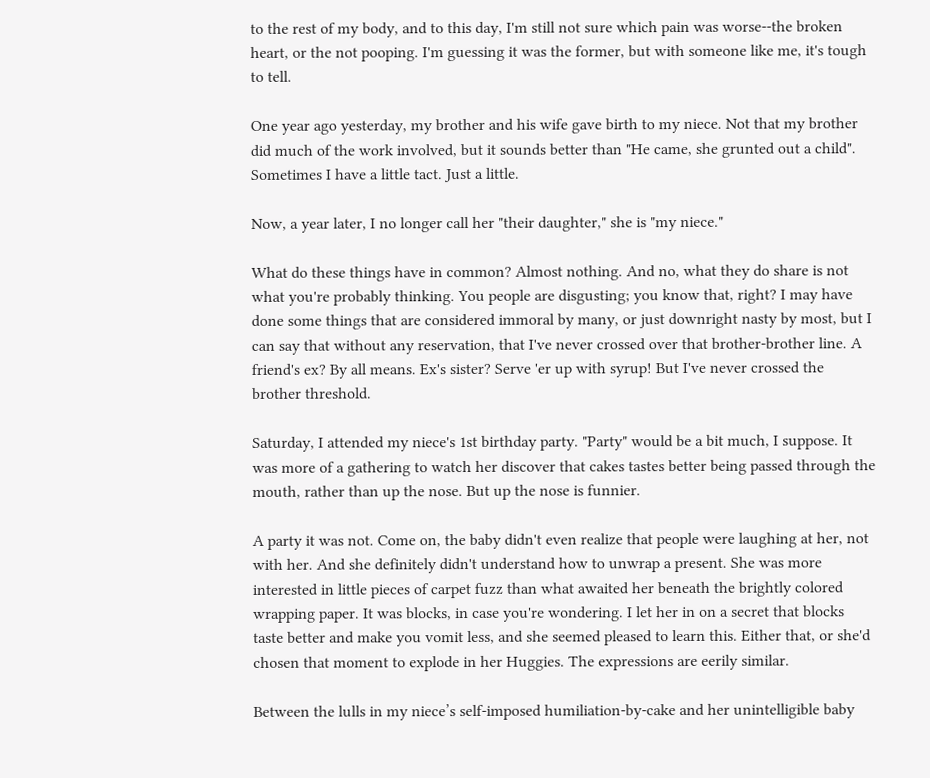to the rest of my body, and to this day, I'm still not sure which pain was worse--the broken heart, or the not pooping. I'm guessing it was the former, but with someone like me, it's tough to tell.

One year ago yesterday, my brother and his wife gave birth to my niece. Not that my brother did much of the work involved, but it sounds better than "He came, she grunted out a child". Sometimes I have a little tact. Just a little.

Now, a year later, I no longer call her "their daughter," she is "my niece."

What do these things have in common? Almost nothing. And no, what they do share is not what you're probably thinking. You people are disgusting; you know that, right? I may have done some things that are considered immoral by many, or just downright nasty by most, but I can say that without any reservation, that I've never crossed over that brother-brother line. A friend's ex? By all means. Ex's sister? Serve 'er up with syrup! But I've never crossed the brother threshold.

Saturday, I attended my niece's 1st birthday party. "Party" would be a bit much, I suppose. It was more of a gathering to watch her discover that cakes tastes better being passed through the mouth, rather than up the nose. But up the nose is funnier.

A party it was not. Come on, the baby didn't even realize that people were laughing at her, not with her. And she definitely didn't understand how to unwrap a present. She was more interested in little pieces of carpet fuzz than what awaited her beneath the brightly colored wrapping paper. It was blocks, in case you're wondering. I let her in on a secret that blocks taste better and make you vomit less, and she seemed pleased to learn this. Either that, or she'd chosen that moment to explode in her Huggies. The expressions are eerily similar.

Between the lulls in my niece’s self-imposed humiliation-by-cake and her unintelligible baby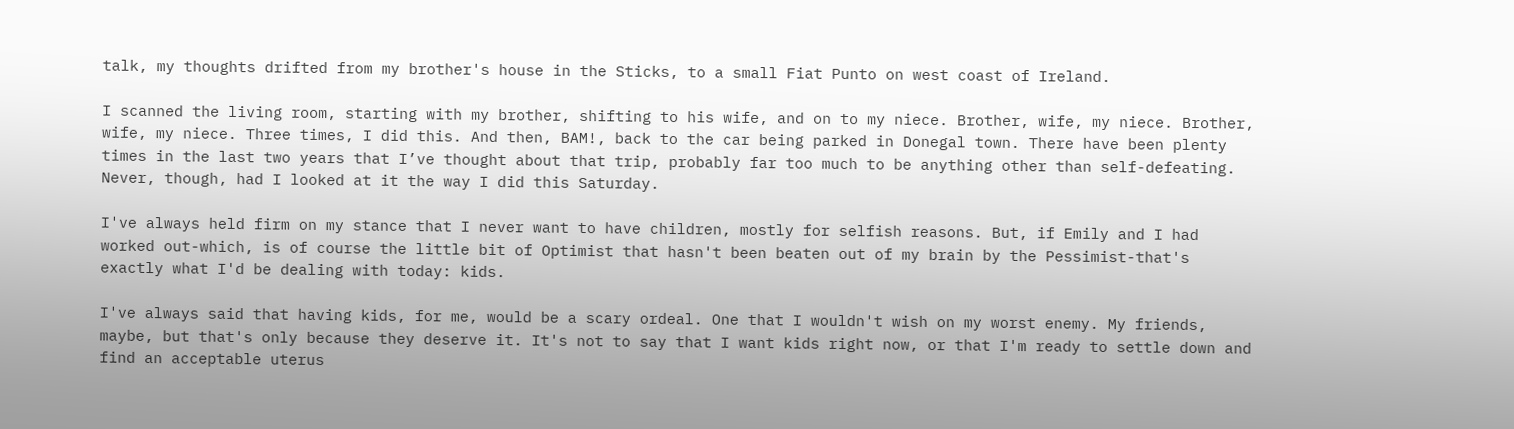talk, my thoughts drifted from my brother's house in the Sticks, to a small Fiat Punto on west coast of Ireland.

I scanned the living room, starting with my brother, shifting to his wife, and on to my niece. Brother, wife, my niece. Brother, wife, my niece. Three times, I did this. And then, BAM!, back to the car being parked in Donegal town. There have been plenty times in the last two years that I’ve thought about that trip, probably far too much to be anything other than self-defeating. Never, though, had I looked at it the way I did this Saturday.

I've always held firm on my stance that I never want to have children, mostly for selfish reasons. But, if Emily and I had worked out-which, is of course the little bit of Optimist that hasn't been beaten out of my brain by the Pessimist-that's exactly what I'd be dealing with today: kids.

I've always said that having kids, for me, would be a scary ordeal. One that I wouldn't wish on my worst enemy. My friends, maybe, but that's only because they deserve it. It's not to say that I want kids right now, or that I'm ready to settle down and find an acceptable uterus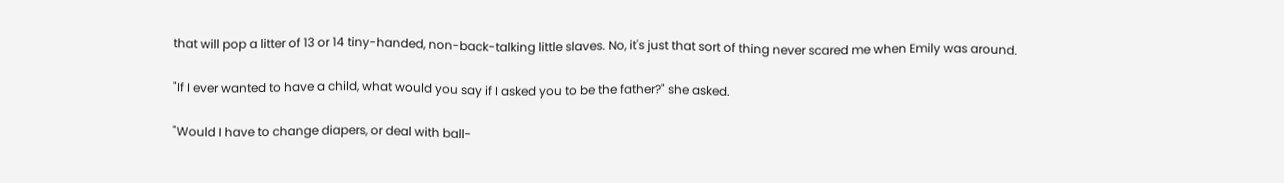that will pop a litter of 13 or 14 tiny-handed, non-back-talking little slaves. No, it's just that sort of thing never scared me when Emily was around.

"If I ever wanted to have a child, what would you say if I asked you to be the father?" she asked.

"Would I have to change diapers, or deal with ball-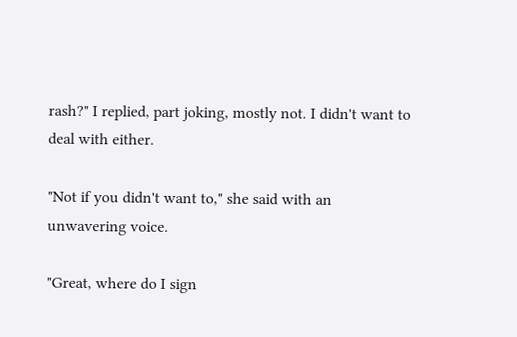rash?" I replied, part joking, mostly not. I didn't want to deal with either.

"Not if you didn't want to," she said with an unwavering voice.

"Great, where do I sign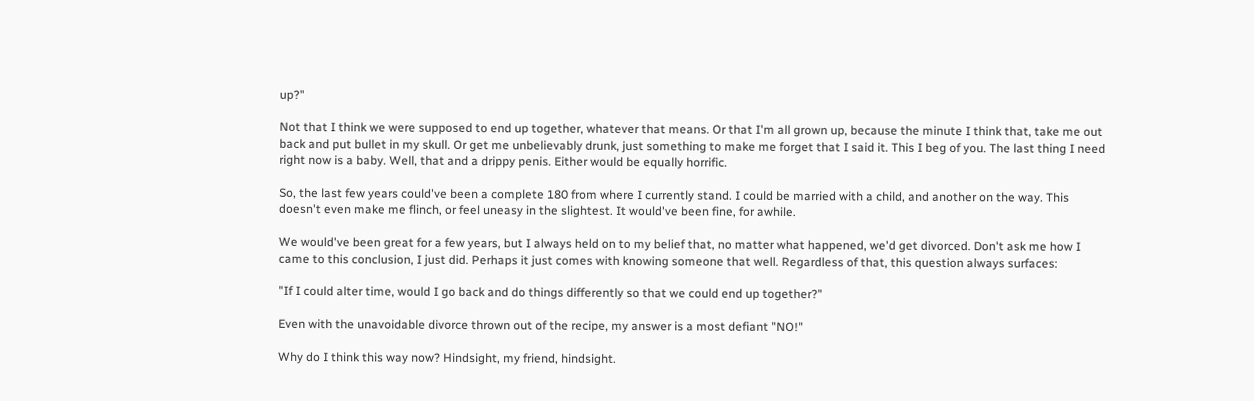up?"

Not that I think we were supposed to end up together, whatever that means. Or that I'm all grown up, because the minute I think that, take me out back and put bullet in my skull. Or get me unbelievably drunk, just something to make me forget that I said it. This I beg of you. The last thing I need right now is a baby. Well, that and a drippy penis. Either would be equally horrific.

So, the last few years could've been a complete 180 from where I currently stand. I could be married with a child, and another on the way. This doesn't even make me flinch, or feel uneasy in the slightest. It would've been fine, for awhile.

We would've been great for a few years, but I always held on to my belief that, no matter what happened, we'd get divorced. Don't ask me how I came to this conclusion, I just did. Perhaps it just comes with knowing someone that well. Regardless of that, this question always surfaces:

"If I could alter time, would I go back and do things differently so that we could end up together?"

Even with the unavoidable divorce thrown out of the recipe, my answer is a most defiant "NO!"

Why do I think this way now? Hindsight, my friend, hindsight.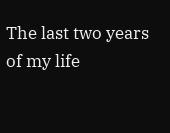The last two years of my life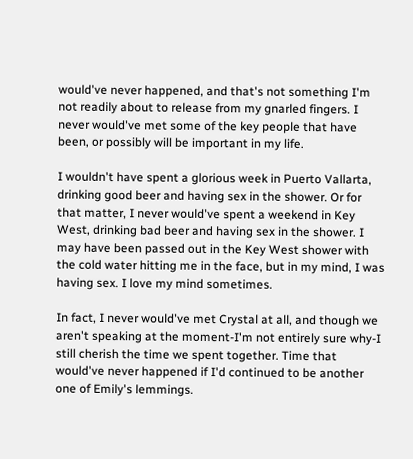would've never happened, and that's not something I'm not readily about to release from my gnarled fingers. I never would've met some of the key people that have been, or possibly will be important in my life.

I wouldn't have spent a glorious week in Puerto Vallarta, drinking good beer and having sex in the shower. Or for that matter, I never would've spent a weekend in Key West, drinking bad beer and having sex in the shower. I may have been passed out in the Key West shower with the cold water hitting me in the face, but in my mind, I was having sex. I love my mind sometimes.

In fact, I never would've met Crystal at all, and though we aren't speaking at the moment-I'm not entirely sure why-I still cherish the time we spent together. Time that would've never happened if I'd continued to be another one of Emily's lemmings.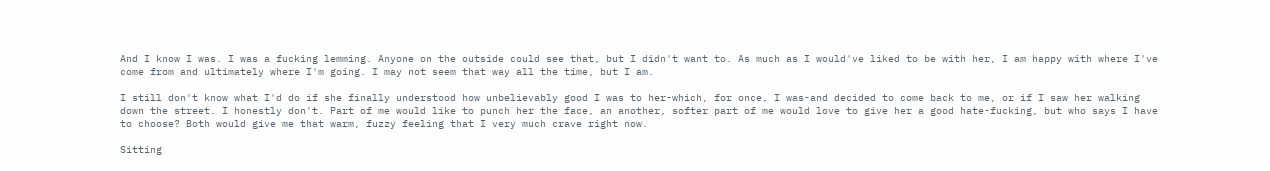And I know I was. I was a fucking lemming. Anyone on the outside could see that, but I didn't want to. As much as I would've liked to be with her, I am happy with where I've come from and ultimately where I'm going. I may not seem that way all the time, but I am.

I still don't know what I'd do if she finally understood how unbelievably good I was to her-which, for once, I was-and decided to come back to me, or if I saw her walking down the street. I honestly don't. Part of me would like to punch her the face, an another, softer part of me would love to give her a good hate-fucking, but who says I have to choose? Both would give me that warm, fuzzy feeling that I very much crave right now.

Sitting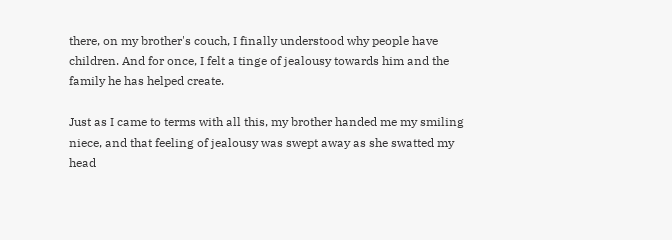there, on my brother's couch, I finally understood why people have children. And for once, I felt a tinge of jealousy towards him and the family he has helped create.

Just as I came to terms with all this, my brother handed me my smiling niece, and that feeling of jealousy was swept away as she swatted my head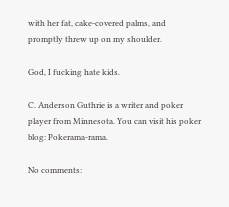with her fat, cake-covered palms, and promptly threw up on my shoulder.

God, I fucking hate kids.

C. Anderson Guthrie is a writer and poker player from Minnesota. You can visit his poker blog: Pokerama-rama.

No comments: